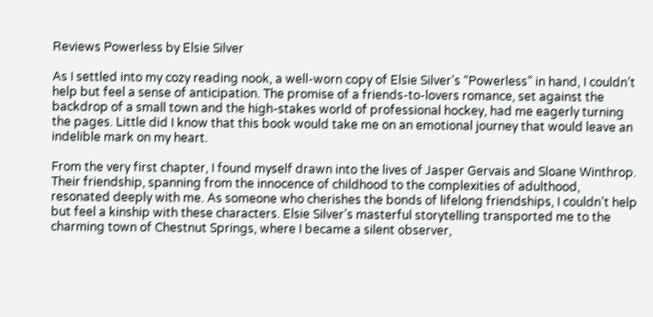Reviews Powerless by Elsie Silver

As I settled into my cozy reading nook, a well-worn copy of Elsie Silver’s “Powerless” in hand, I couldn’t help but feel a sense of anticipation. The promise of a friends-to-lovers romance, set against the backdrop of a small town and the high-stakes world of professional hockey, had me eagerly turning the pages. Little did I know that this book would take me on an emotional journey that would leave an indelible mark on my heart.

From the very first chapter, I found myself drawn into the lives of Jasper Gervais and Sloane Winthrop. Their friendship, spanning from the innocence of childhood to the complexities of adulthood, resonated deeply with me. As someone who cherishes the bonds of lifelong friendships, I couldn’t help but feel a kinship with these characters. Elsie Silver’s masterful storytelling transported me to the charming town of Chestnut Springs, where I became a silent observer,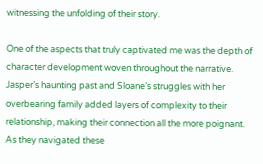witnessing the unfolding of their story.

One of the aspects that truly captivated me was the depth of character development woven throughout the narrative. Jasper’s haunting past and Sloane’s struggles with her overbearing family added layers of complexity to their relationship, making their connection all the more poignant. As they navigated these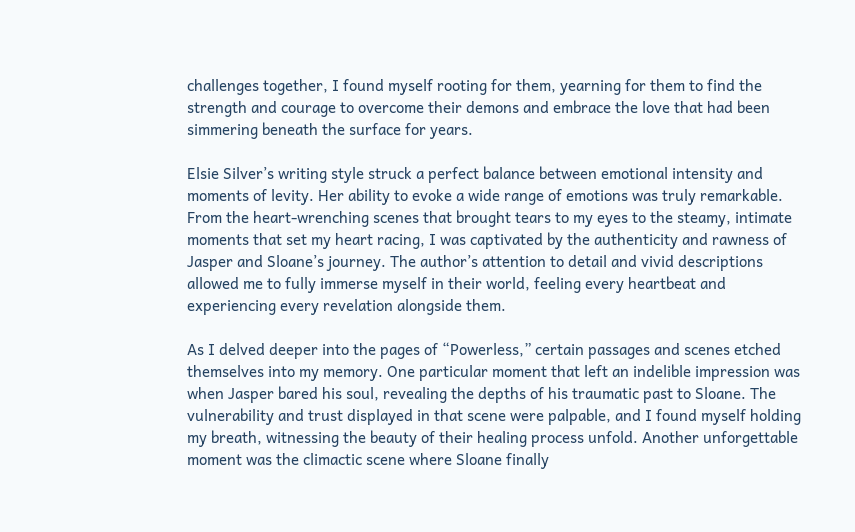challenges together, I found myself rooting for them, yearning for them to find the strength and courage to overcome their demons and embrace the love that had been simmering beneath the surface for years.

Elsie Silver’s writing style struck a perfect balance between emotional intensity and moments of levity. Her ability to evoke a wide range of emotions was truly remarkable. From the heart-wrenching scenes that brought tears to my eyes to the steamy, intimate moments that set my heart racing, I was captivated by the authenticity and rawness of Jasper and Sloane’s journey. The author’s attention to detail and vivid descriptions allowed me to fully immerse myself in their world, feeling every heartbeat and experiencing every revelation alongside them.

As I delved deeper into the pages of “Powerless,” certain passages and scenes etched themselves into my memory. One particular moment that left an indelible impression was when Jasper bared his soul, revealing the depths of his traumatic past to Sloane. The vulnerability and trust displayed in that scene were palpable, and I found myself holding my breath, witnessing the beauty of their healing process unfold. Another unforgettable moment was the climactic scene where Sloane finally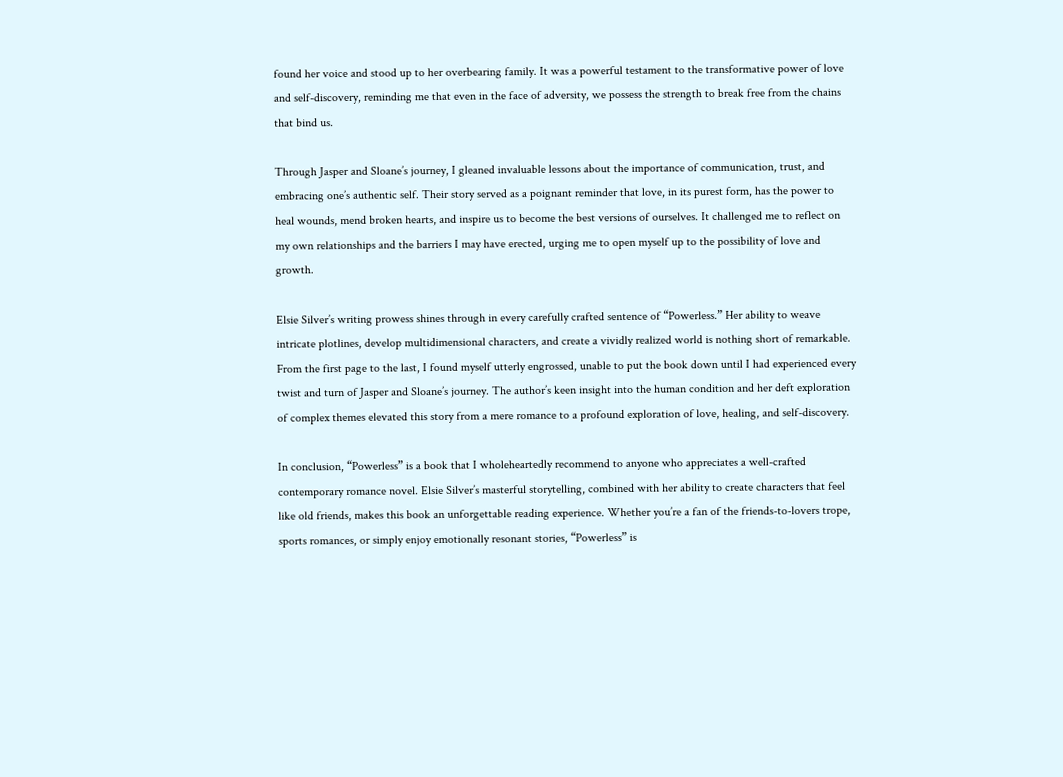found her voice and stood up to her overbearing family. It was a powerful testament to the transformative power of love and self-discovery, reminding me that even in the face of adversity, we possess the strength to break free from the chains that bind us.

Through Jasper and Sloane’s journey, I gleaned invaluable lessons about the importance of communication, trust, and embracing one’s authentic self. Their story served as a poignant reminder that love, in its purest form, has the power to heal wounds, mend broken hearts, and inspire us to become the best versions of ourselves. It challenged me to reflect on my own relationships and the barriers I may have erected, urging me to open myself up to the possibility of love and growth.

Elsie Silver’s writing prowess shines through in every carefully crafted sentence of “Powerless.” Her ability to weave intricate plotlines, develop multidimensional characters, and create a vividly realized world is nothing short of remarkable. From the first page to the last, I found myself utterly engrossed, unable to put the book down until I had experienced every twist and turn of Jasper and Sloane’s journey. The author’s keen insight into the human condition and her deft exploration of complex themes elevated this story from a mere romance to a profound exploration of love, healing, and self-discovery.

In conclusion, “Powerless” is a book that I wholeheartedly recommend to anyone who appreciates a well-crafted contemporary romance novel. Elsie Silver’s masterful storytelling, combined with her ability to create characters that feel like old friends, makes this book an unforgettable reading experience. Whether you’re a fan of the friends-to-lovers trope, sports romances, or simply enjoy emotionally resonant stories, “Powerless” is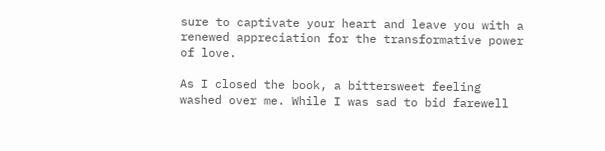sure to captivate your heart and leave you with a renewed appreciation for the transformative power of love.

As I closed the book, a bittersweet feeling washed over me. While I was sad to bid farewell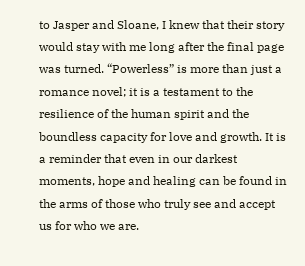to Jasper and Sloane, I knew that their story would stay with me long after the final page was turned. “Powerless” is more than just a romance novel; it is a testament to the resilience of the human spirit and the boundless capacity for love and growth. It is a reminder that even in our darkest moments, hope and healing can be found in the arms of those who truly see and accept us for who we are.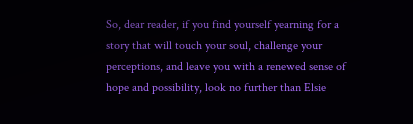So, dear reader, if you find yourself yearning for a story that will touch your soul, challenge your perceptions, and leave you with a renewed sense of hope and possibility, look no further than Elsie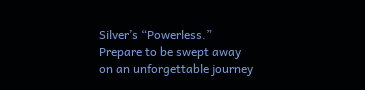Silver’s “Powerless.” Prepare to be swept away on an unforgettable journey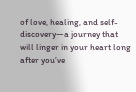of love, healing, and self-discovery—a journey that will linger in your heart long after you’ve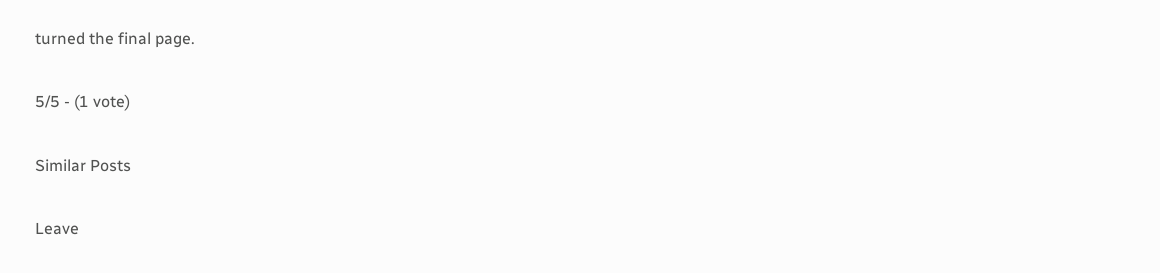turned the final page.

5/5 - (1 vote)

Similar Posts

Leave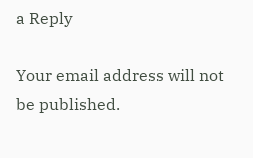a Reply

Your email address will not be published.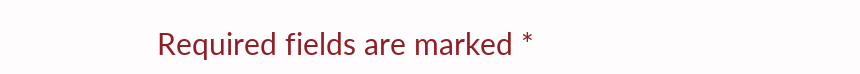Required fields are marked *